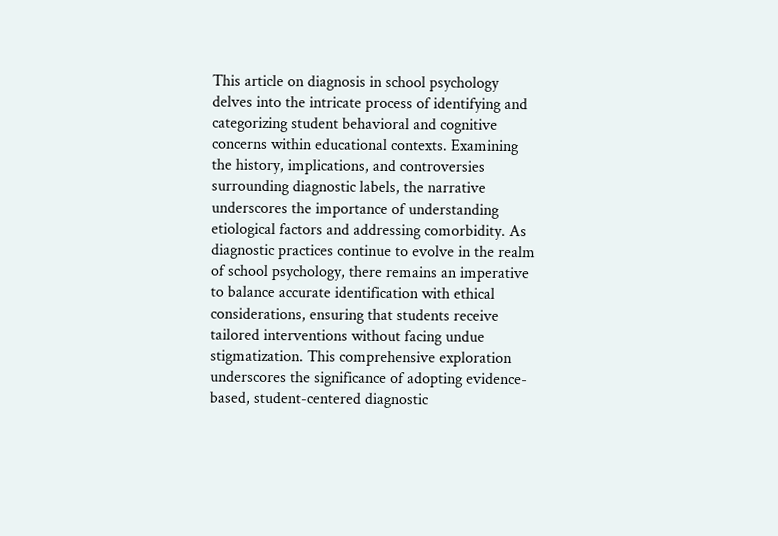This article on diagnosis in school psychology delves into the intricate process of identifying and categorizing student behavioral and cognitive concerns within educational contexts. Examining the history, implications, and controversies surrounding diagnostic labels, the narrative underscores the importance of understanding etiological factors and addressing comorbidity. As diagnostic practices continue to evolve in the realm of school psychology, there remains an imperative to balance accurate identification with ethical considerations, ensuring that students receive tailored interventions without facing undue stigmatization. This comprehensive exploration underscores the significance of adopting evidence-based, student-centered diagnostic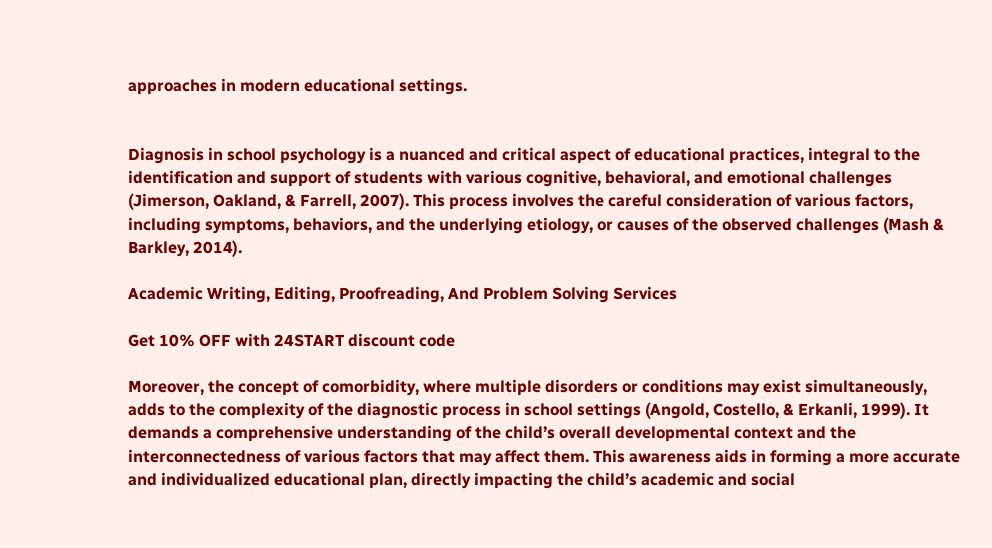approaches in modern educational settings.


Diagnosis in school psychology is a nuanced and critical aspect of educational practices, integral to the identification and support of students with various cognitive, behavioral, and emotional challenges (Jimerson, Oakland, & Farrell, 2007). This process involves the careful consideration of various factors, including symptoms, behaviors, and the underlying etiology, or causes of the observed challenges (Mash & Barkley, 2014).

Academic Writing, Editing, Proofreading, And Problem Solving Services

Get 10% OFF with 24START discount code

Moreover, the concept of comorbidity, where multiple disorders or conditions may exist simultaneously, adds to the complexity of the diagnostic process in school settings (Angold, Costello, & Erkanli, 1999). It demands a comprehensive understanding of the child’s overall developmental context and the interconnectedness of various factors that may affect them. This awareness aids in forming a more accurate and individualized educational plan, directly impacting the child’s academic and social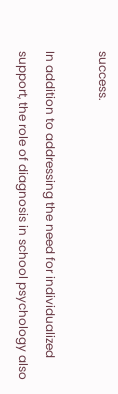success.

In addition to addressing the need for individualized support, the role of diagnosis in school psychology also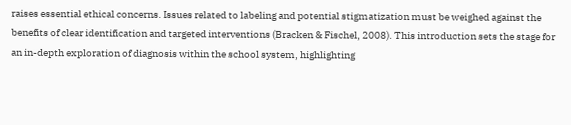raises essential ethical concerns. Issues related to labeling and potential stigmatization must be weighed against the benefits of clear identification and targeted interventions (Bracken & Fischel, 2008). This introduction sets the stage for an in-depth exploration of diagnosis within the school system, highlighting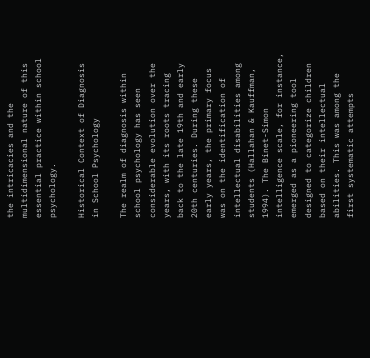the intricacies and the multidimensional nature of this essential practice within school psychology.

Historical Context of Diagnosis in School Psychology

The realm of diagnosis within school psychology has seen considerable evolution over the years, with its roots tracing back to the late 19th and early 20th centuries. During these early years, the primary focus was on the identification of intellectual disabilities among students (Hallahan & Kauffman, 1994). The Binet-Simon intelligence scale, for instance, emerged as a pioneering tool designed to categorize children based on their intellectual abilities. This was among the first systematic attempts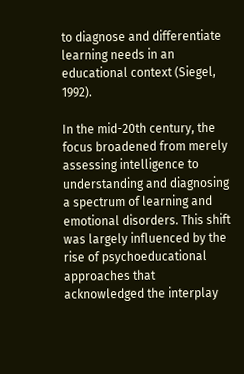to diagnose and differentiate learning needs in an educational context (Siegel, 1992).

In the mid-20th century, the focus broadened from merely assessing intelligence to understanding and diagnosing a spectrum of learning and emotional disorders. This shift was largely influenced by the rise of psychoeducational approaches that acknowledged the interplay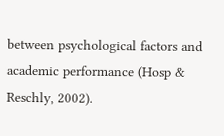between psychological factors and academic performance (Hosp & Reschly, 2002).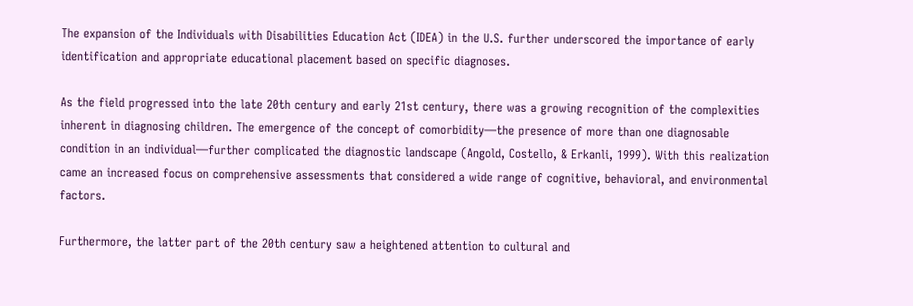The expansion of the Individuals with Disabilities Education Act (IDEA) in the U.S. further underscored the importance of early identification and appropriate educational placement based on specific diagnoses.

As the field progressed into the late 20th century and early 21st century, there was a growing recognition of the complexities inherent in diagnosing children. The emergence of the concept of comorbidity—the presence of more than one diagnosable condition in an individual—further complicated the diagnostic landscape (Angold, Costello, & Erkanli, 1999). With this realization came an increased focus on comprehensive assessments that considered a wide range of cognitive, behavioral, and environmental factors.

Furthermore, the latter part of the 20th century saw a heightened attention to cultural and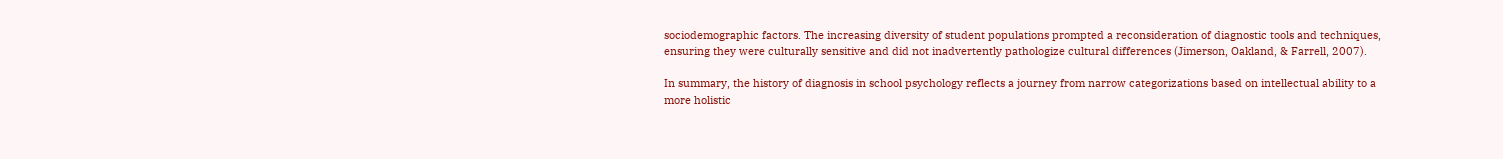sociodemographic factors. The increasing diversity of student populations prompted a reconsideration of diagnostic tools and techniques, ensuring they were culturally sensitive and did not inadvertently pathologize cultural differences (Jimerson, Oakland, & Farrell, 2007).

In summary, the history of diagnosis in school psychology reflects a journey from narrow categorizations based on intellectual ability to a more holistic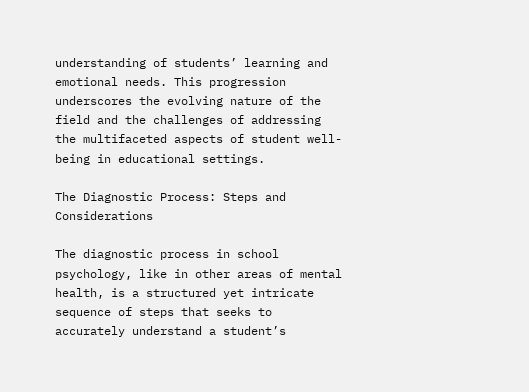understanding of students’ learning and emotional needs. This progression underscores the evolving nature of the field and the challenges of addressing the multifaceted aspects of student well-being in educational settings.

The Diagnostic Process: Steps and Considerations

The diagnostic process in school psychology, like in other areas of mental health, is a structured yet intricate sequence of steps that seeks to accurately understand a student’s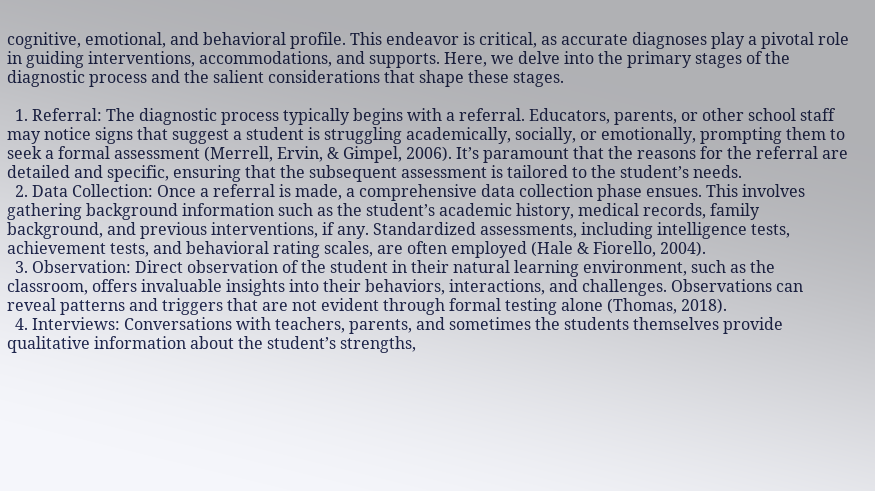cognitive, emotional, and behavioral profile. This endeavor is critical, as accurate diagnoses play a pivotal role in guiding interventions, accommodations, and supports. Here, we delve into the primary stages of the diagnostic process and the salient considerations that shape these stages.

  1. Referral: The diagnostic process typically begins with a referral. Educators, parents, or other school staff may notice signs that suggest a student is struggling academically, socially, or emotionally, prompting them to seek a formal assessment (Merrell, Ervin, & Gimpel, 2006). It’s paramount that the reasons for the referral are detailed and specific, ensuring that the subsequent assessment is tailored to the student’s needs.
  2. Data Collection: Once a referral is made, a comprehensive data collection phase ensues. This involves gathering background information such as the student’s academic history, medical records, family background, and previous interventions, if any. Standardized assessments, including intelligence tests, achievement tests, and behavioral rating scales, are often employed (Hale & Fiorello, 2004).
  3. Observation: Direct observation of the student in their natural learning environment, such as the classroom, offers invaluable insights into their behaviors, interactions, and challenges. Observations can reveal patterns and triggers that are not evident through formal testing alone (Thomas, 2018).
  4. Interviews: Conversations with teachers, parents, and sometimes the students themselves provide qualitative information about the student’s strengths,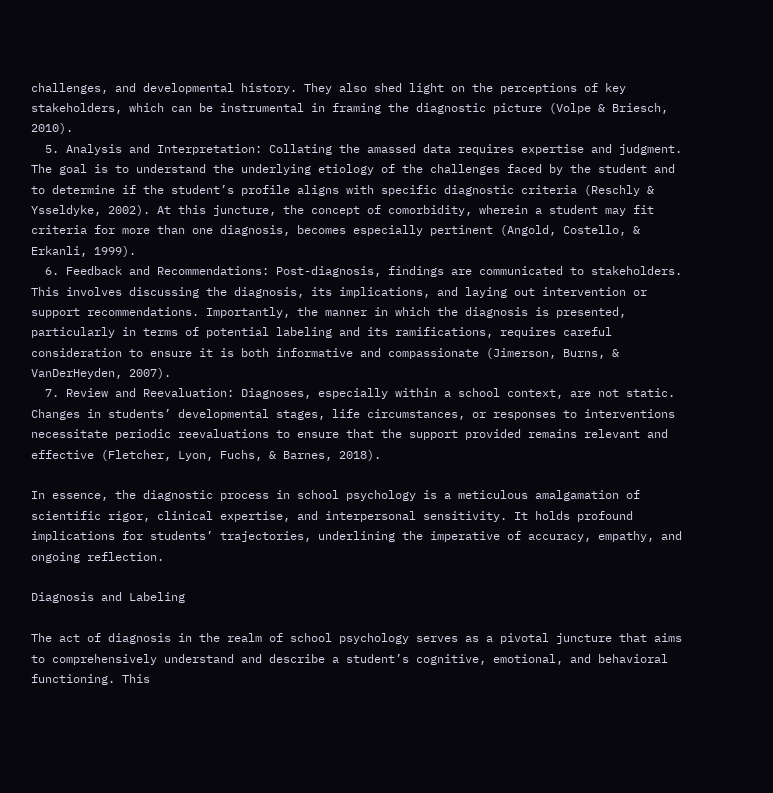challenges, and developmental history. They also shed light on the perceptions of key stakeholders, which can be instrumental in framing the diagnostic picture (Volpe & Briesch, 2010).
  5. Analysis and Interpretation: Collating the amassed data requires expertise and judgment. The goal is to understand the underlying etiology of the challenges faced by the student and to determine if the student’s profile aligns with specific diagnostic criteria (Reschly & Ysseldyke, 2002). At this juncture, the concept of comorbidity, wherein a student may fit criteria for more than one diagnosis, becomes especially pertinent (Angold, Costello, & Erkanli, 1999).
  6. Feedback and Recommendations: Post-diagnosis, findings are communicated to stakeholders. This involves discussing the diagnosis, its implications, and laying out intervention or support recommendations. Importantly, the manner in which the diagnosis is presented, particularly in terms of potential labeling and its ramifications, requires careful consideration to ensure it is both informative and compassionate (Jimerson, Burns, & VanDerHeyden, 2007).
  7. Review and Reevaluation: Diagnoses, especially within a school context, are not static. Changes in students’ developmental stages, life circumstances, or responses to interventions necessitate periodic reevaluations to ensure that the support provided remains relevant and effective (Fletcher, Lyon, Fuchs, & Barnes, 2018).

In essence, the diagnostic process in school psychology is a meticulous amalgamation of scientific rigor, clinical expertise, and interpersonal sensitivity. It holds profound implications for students’ trajectories, underlining the imperative of accuracy, empathy, and ongoing reflection.

Diagnosis and Labeling

The act of diagnosis in the realm of school psychology serves as a pivotal juncture that aims to comprehensively understand and describe a student’s cognitive, emotional, and behavioral functioning. This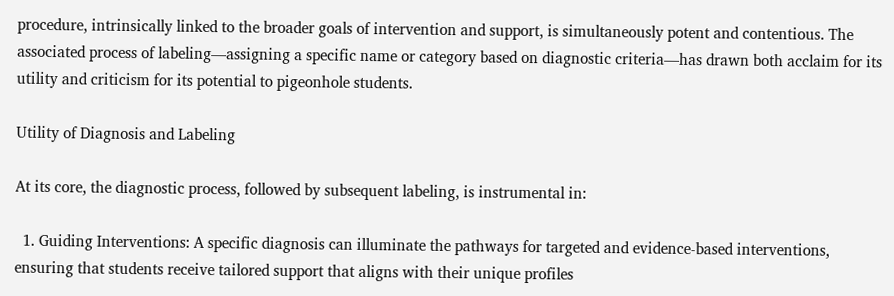procedure, intrinsically linked to the broader goals of intervention and support, is simultaneously potent and contentious. The associated process of labeling—assigning a specific name or category based on diagnostic criteria—has drawn both acclaim for its utility and criticism for its potential to pigeonhole students.

Utility of Diagnosis and Labeling

At its core, the diagnostic process, followed by subsequent labeling, is instrumental in:

  1. Guiding Interventions: A specific diagnosis can illuminate the pathways for targeted and evidence-based interventions, ensuring that students receive tailored support that aligns with their unique profiles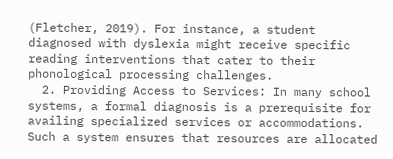(Fletcher, 2019). For instance, a student diagnosed with dyslexia might receive specific reading interventions that cater to their phonological processing challenges.
  2. Providing Access to Services: In many school systems, a formal diagnosis is a prerequisite for availing specialized services or accommodations. Such a system ensures that resources are allocated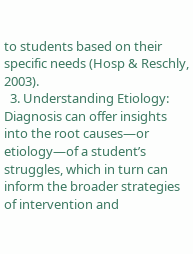to students based on their specific needs (Hosp & Reschly, 2003).
  3. Understanding Etiology: Diagnosis can offer insights into the root causes—or etiology—of a student’s struggles, which in turn can inform the broader strategies of intervention and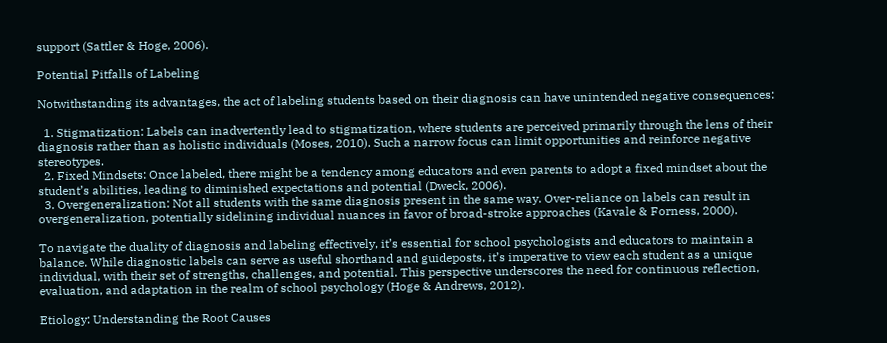support (Sattler & Hoge, 2006).

Potential Pitfalls of Labeling

Notwithstanding its advantages, the act of labeling students based on their diagnosis can have unintended negative consequences:

  1. Stigmatization: Labels can inadvertently lead to stigmatization, where students are perceived primarily through the lens of their diagnosis rather than as holistic individuals (Moses, 2010). Such a narrow focus can limit opportunities and reinforce negative stereotypes.
  2. Fixed Mindsets: Once labeled, there might be a tendency among educators and even parents to adopt a fixed mindset about the student’s abilities, leading to diminished expectations and potential (Dweck, 2006).
  3. Overgeneralization: Not all students with the same diagnosis present in the same way. Over-reliance on labels can result in overgeneralization, potentially sidelining individual nuances in favor of broad-stroke approaches (Kavale & Forness, 2000).

To navigate the duality of diagnosis and labeling effectively, it’s essential for school psychologists and educators to maintain a balance. While diagnostic labels can serve as useful shorthand and guideposts, it’s imperative to view each student as a unique individual, with their set of strengths, challenges, and potential. This perspective underscores the need for continuous reflection, evaluation, and adaptation in the realm of school psychology (Hoge & Andrews, 2012).

Etiology: Understanding the Root Causes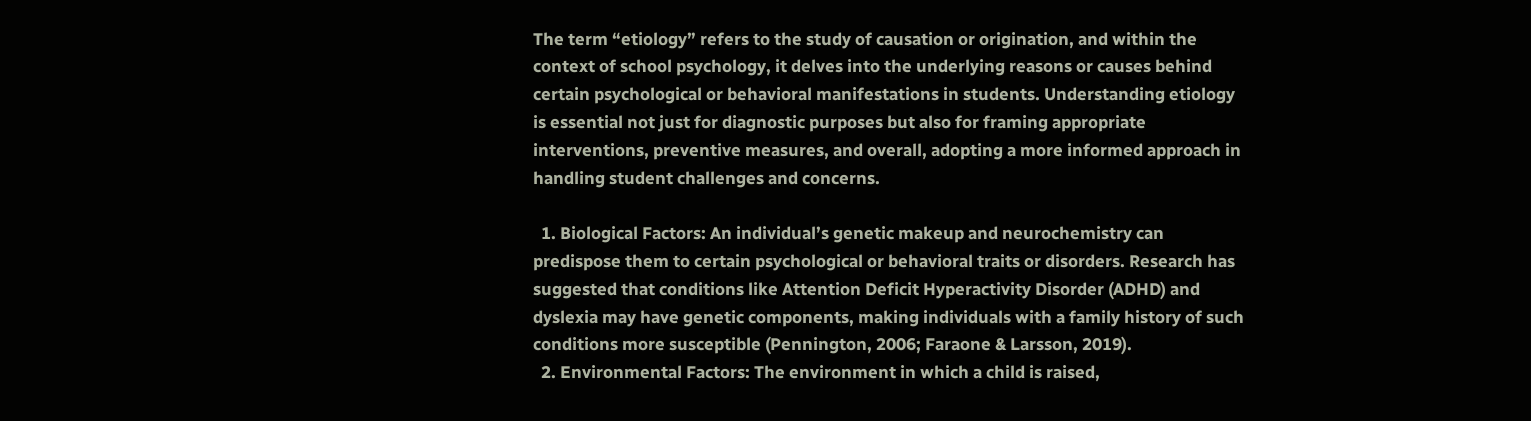The term “etiology” refers to the study of causation or origination, and within the context of school psychology, it delves into the underlying reasons or causes behind certain psychological or behavioral manifestations in students. Understanding etiology is essential not just for diagnostic purposes but also for framing appropriate interventions, preventive measures, and overall, adopting a more informed approach in handling student challenges and concerns.

  1. Biological Factors: An individual’s genetic makeup and neurochemistry can predispose them to certain psychological or behavioral traits or disorders. Research has suggested that conditions like Attention Deficit Hyperactivity Disorder (ADHD) and dyslexia may have genetic components, making individuals with a family history of such conditions more susceptible (Pennington, 2006; Faraone & Larsson, 2019).
  2. Environmental Factors: The environment in which a child is raised,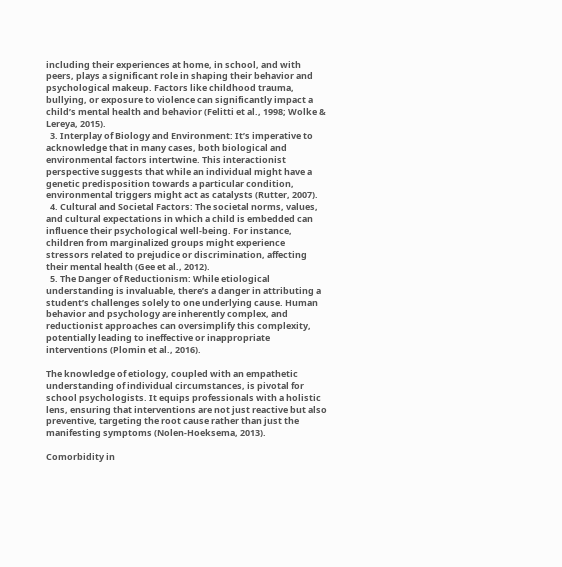including their experiences at home, in school, and with peers, plays a significant role in shaping their behavior and psychological makeup. Factors like childhood trauma, bullying, or exposure to violence can significantly impact a child’s mental health and behavior (Felitti et al., 1998; Wolke & Lereya, 2015).
  3. Interplay of Biology and Environment: It’s imperative to acknowledge that in many cases, both biological and environmental factors intertwine. This interactionist perspective suggests that while an individual might have a genetic predisposition towards a particular condition, environmental triggers might act as catalysts (Rutter, 2007).
  4. Cultural and Societal Factors: The societal norms, values, and cultural expectations in which a child is embedded can influence their psychological well-being. For instance, children from marginalized groups might experience stressors related to prejudice or discrimination, affecting their mental health (Gee et al., 2012).
  5. The Danger of Reductionism: While etiological understanding is invaluable, there’s a danger in attributing a student’s challenges solely to one underlying cause. Human behavior and psychology are inherently complex, and reductionist approaches can oversimplify this complexity, potentially leading to ineffective or inappropriate interventions (Plomin et al., 2016).

The knowledge of etiology, coupled with an empathetic understanding of individual circumstances, is pivotal for school psychologists. It equips professionals with a holistic lens, ensuring that interventions are not just reactive but also preventive, targeting the root cause rather than just the manifesting symptoms (Nolen-Hoeksema, 2013).

Comorbidity in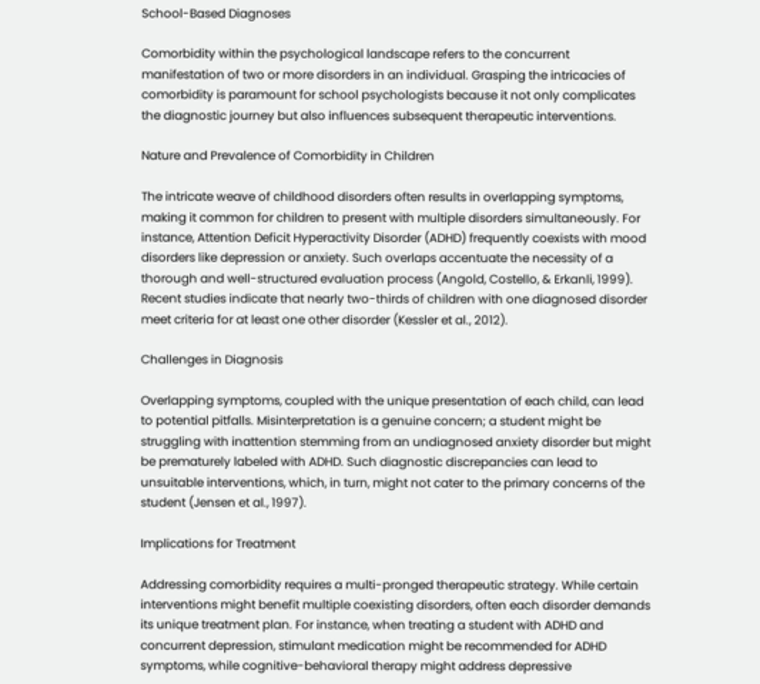School-Based Diagnoses

Comorbidity within the psychological landscape refers to the concurrent manifestation of two or more disorders in an individual. Grasping the intricacies of comorbidity is paramount for school psychologists because it not only complicates the diagnostic journey but also influences subsequent therapeutic interventions.

Nature and Prevalence of Comorbidity in Children

The intricate weave of childhood disorders often results in overlapping symptoms, making it common for children to present with multiple disorders simultaneously. For instance, Attention Deficit Hyperactivity Disorder (ADHD) frequently coexists with mood disorders like depression or anxiety. Such overlaps accentuate the necessity of a thorough and well-structured evaluation process (Angold, Costello, & Erkanli, 1999). Recent studies indicate that nearly two-thirds of children with one diagnosed disorder meet criteria for at least one other disorder (Kessler et al., 2012).

Challenges in Diagnosis

Overlapping symptoms, coupled with the unique presentation of each child, can lead to potential pitfalls. Misinterpretation is a genuine concern; a student might be struggling with inattention stemming from an undiagnosed anxiety disorder but might be prematurely labeled with ADHD. Such diagnostic discrepancies can lead to unsuitable interventions, which, in turn, might not cater to the primary concerns of the student (Jensen et al., 1997).

Implications for Treatment

Addressing comorbidity requires a multi-pronged therapeutic strategy. While certain interventions might benefit multiple coexisting disorders, often each disorder demands its unique treatment plan. For instance, when treating a student with ADHD and concurrent depression, stimulant medication might be recommended for ADHD symptoms, while cognitive-behavioral therapy might address depressive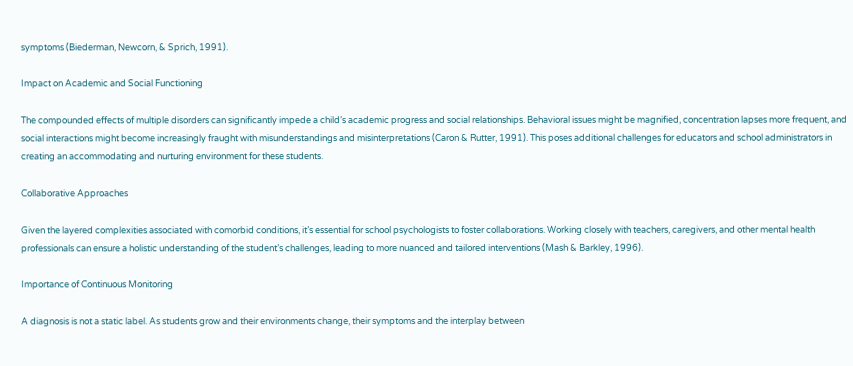symptoms (Biederman, Newcorn, & Sprich, 1991).

Impact on Academic and Social Functioning

The compounded effects of multiple disorders can significantly impede a child’s academic progress and social relationships. Behavioral issues might be magnified, concentration lapses more frequent, and social interactions might become increasingly fraught with misunderstandings and misinterpretations (Caron & Rutter, 1991). This poses additional challenges for educators and school administrators in creating an accommodating and nurturing environment for these students.

Collaborative Approaches

Given the layered complexities associated with comorbid conditions, it’s essential for school psychologists to foster collaborations. Working closely with teachers, caregivers, and other mental health professionals can ensure a holistic understanding of the student’s challenges, leading to more nuanced and tailored interventions (Mash & Barkley, 1996).

Importance of Continuous Monitoring

A diagnosis is not a static label. As students grow and their environments change, their symptoms and the interplay between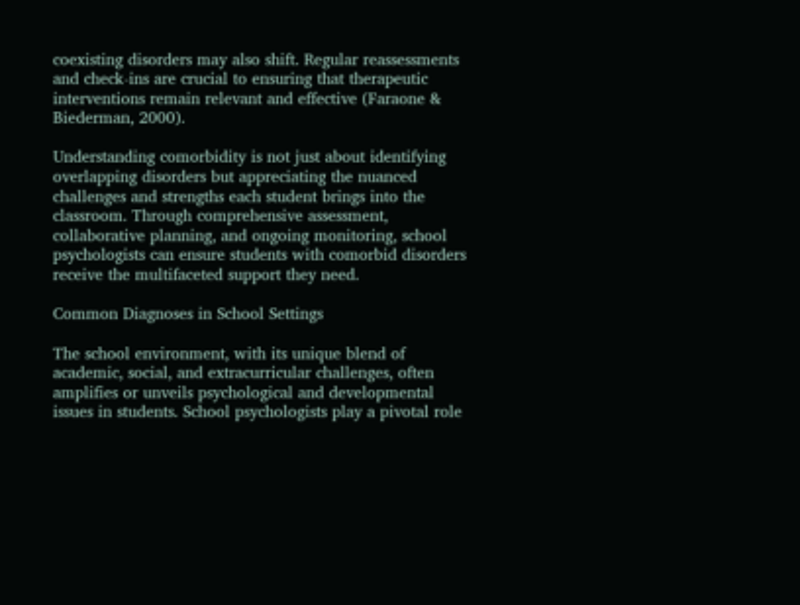coexisting disorders may also shift. Regular reassessments and check-ins are crucial to ensuring that therapeutic interventions remain relevant and effective (Faraone & Biederman, 2000).

Understanding comorbidity is not just about identifying overlapping disorders but appreciating the nuanced challenges and strengths each student brings into the classroom. Through comprehensive assessment, collaborative planning, and ongoing monitoring, school psychologists can ensure students with comorbid disorders receive the multifaceted support they need.

Common Diagnoses in School Settings

The school environment, with its unique blend of academic, social, and extracurricular challenges, often amplifies or unveils psychological and developmental issues in students. School psychologists play a pivotal role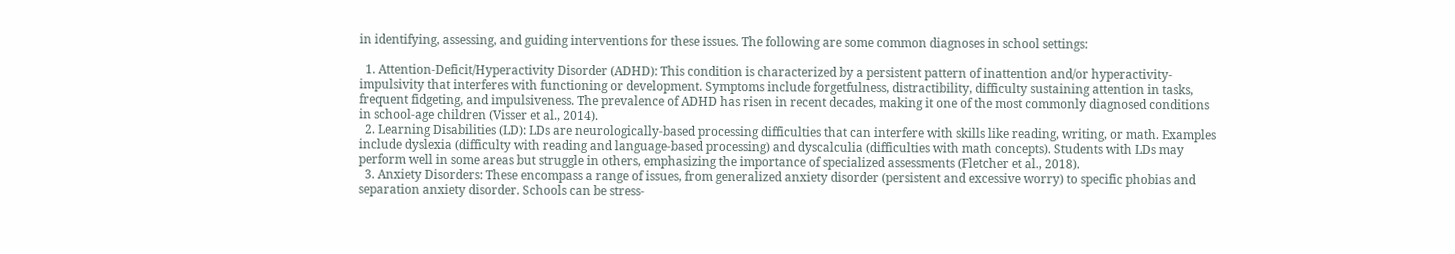in identifying, assessing, and guiding interventions for these issues. The following are some common diagnoses in school settings:

  1. Attention-Deficit/Hyperactivity Disorder (ADHD): This condition is characterized by a persistent pattern of inattention and/or hyperactivity-impulsivity that interferes with functioning or development. Symptoms include forgetfulness, distractibility, difficulty sustaining attention in tasks, frequent fidgeting, and impulsiveness. The prevalence of ADHD has risen in recent decades, making it one of the most commonly diagnosed conditions in school-age children (Visser et al., 2014).
  2. Learning Disabilities (LD): LDs are neurologically-based processing difficulties that can interfere with skills like reading, writing, or math. Examples include dyslexia (difficulty with reading and language-based processing) and dyscalculia (difficulties with math concepts). Students with LDs may perform well in some areas but struggle in others, emphasizing the importance of specialized assessments (Fletcher et al., 2018).
  3. Anxiety Disorders: These encompass a range of issues, from generalized anxiety disorder (persistent and excessive worry) to specific phobias and separation anxiety disorder. Schools can be stress-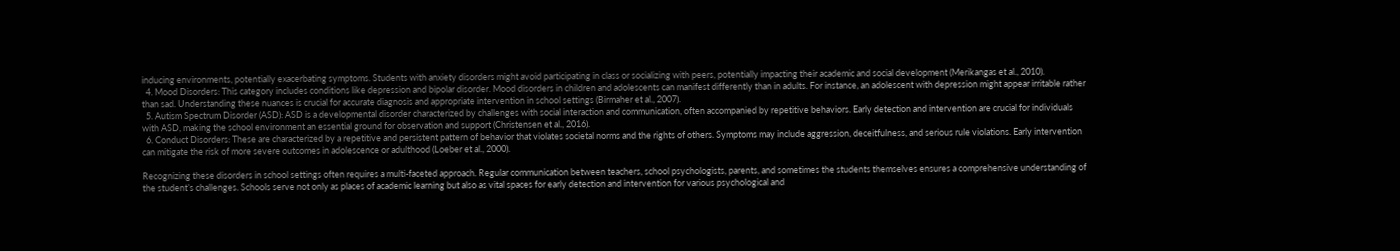inducing environments, potentially exacerbating symptoms. Students with anxiety disorders might avoid participating in class or socializing with peers, potentially impacting their academic and social development (Merikangas et al., 2010).
  4. Mood Disorders: This category includes conditions like depression and bipolar disorder. Mood disorders in children and adolescents can manifest differently than in adults. For instance, an adolescent with depression might appear irritable rather than sad. Understanding these nuances is crucial for accurate diagnosis and appropriate intervention in school settings (Birmaher et al., 2007).
  5. Autism Spectrum Disorder (ASD): ASD is a developmental disorder characterized by challenges with social interaction and communication, often accompanied by repetitive behaviors. Early detection and intervention are crucial for individuals with ASD, making the school environment an essential ground for observation and support (Christensen et al., 2016).
  6. Conduct Disorders: These are characterized by a repetitive and persistent pattern of behavior that violates societal norms and the rights of others. Symptoms may include aggression, deceitfulness, and serious rule violations. Early intervention can mitigate the risk of more severe outcomes in adolescence or adulthood (Loeber et al., 2000).

Recognizing these disorders in school settings often requires a multi-faceted approach. Regular communication between teachers, school psychologists, parents, and sometimes the students themselves ensures a comprehensive understanding of the student’s challenges. Schools serve not only as places of academic learning but also as vital spaces for early detection and intervention for various psychological and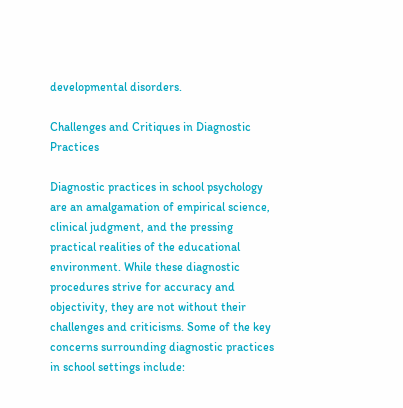developmental disorders.

Challenges and Critiques in Diagnostic Practices

Diagnostic practices in school psychology are an amalgamation of empirical science, clinical judgment, and the pressing practical realities of the educational environment. While these diagnostic procedures strive for accuracy and objectivity, they are not without their challenges and criticisms. Some of the key concerns surrounding diagnostic practices in school settings include: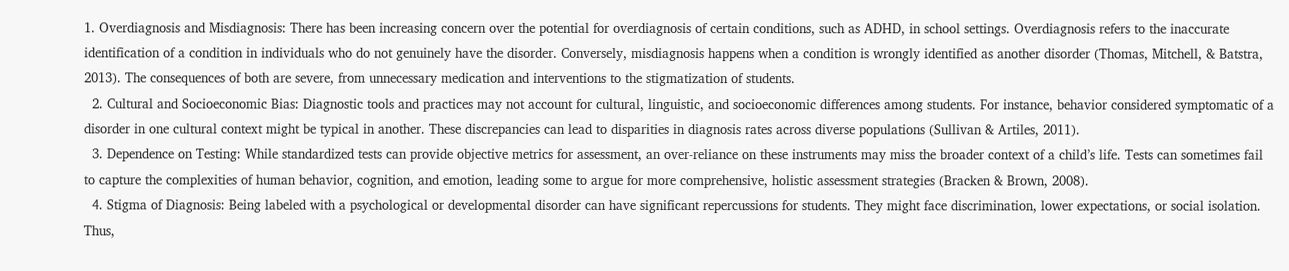1. Overdiagnosis and Misdiagnosis: There has been increasing concern over the potential for overdiagnosis of certain conditions, such as ADHD, in school settings. Overdiagnosis refers to the inaccurate identification of a condition in individuals who do not genuinely have the disorder. Conversely, misdiagnosis happens when a condition is wrongly identified as another disorder (Thomas, Mitchell, & Batstra, 2013). The consequences of both are severe, from unnecessary medication and interventions to the stigmatization of students.
  2. Cultural and Socioeconomic Bias: Diagnostic tools and practices may not account for cultural, linguistic, and socioeconomic differences among students. For instance, behavior considered symptomatic of a disorder in one cultural context might be typical in another. These discrepancies can lead to disparities in diagnosis rates across diverse populations (Sullivan & Artiles, 2011).
  3. Dependence on Testing: While standardized tests can provide objective metrics for assessment, an over-reliance on these instruments may miss the broader context of a child’s life. Tests can sometimes fail to capture the complexities of human behavior, cognition, and emotion, leading some to argue for more comprehensive, holistic assessment strategies (Bracken & Brown, 2008).
  4. Stigma of Diagnosis: Being labeled with a psychological or developmental disorder can have significant repercussions for students. They might face discrimination, lower expectations, or social isolation. Thus,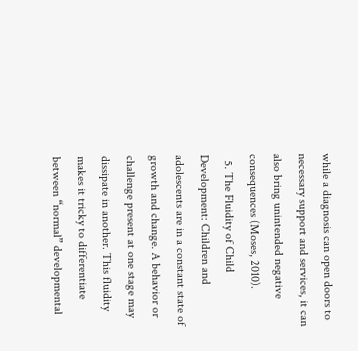while a diagnosis can open doors to necessary support and services, it can also bring unintended negative consequences (Moses, 2010).
  5. The Fluidity of Child Development: Children and adolescents are in a constant state of growth and change. A behavior or challenge present at one stage may dissipate in another. This fluidity makes it tricky to differentiate between “normal” developmental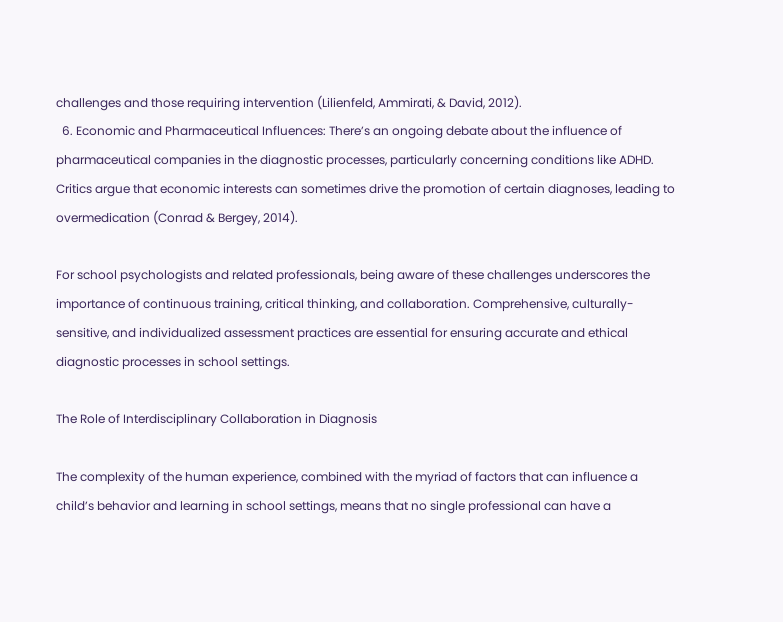challenges and those requiring intervention (Lilienfeld, Ammirati, & David, 2012).
  6. Economic and Pharmaceutical Influences: There’s an ongoing debate about the influence of pharmaceutical companies in the diagnostic processes, particularly concerning conditions like ADHD. Critics argue that economic interests can sometimes drive the promotion of certain diagnoses, leading to overmedication (Conrad & Bergey, 2014).

For school psychologists and related professionals, being aware of these challenges underscores the importance of continuous training, critical thinking, and collaboration. Comprehensive, culturally-sensitive, and individualized assessment practices are essential for ensuring accurate and ethical diagnostic processes in school settings.

The Role of Interdisciplinary Collaboration in Diagnosis

The complexity of the human experience, combined with the myriad of factors that can influence a child’s behavior and learning in school settings, means that no single professional can have a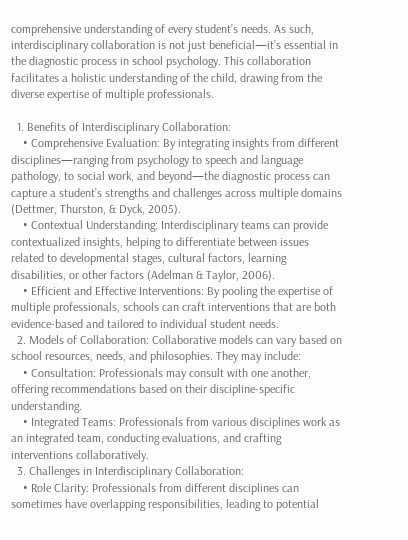comprehensive understanding of every student’s needs. As such, interdisciplinary collaboration is not just beneficial—it’s essential in the diagnostic process in school psychology. This collaboration facilitates a holistic understanding of the child, drawing from the diverse expertise of multiple professionals.

  1. Benefits of Interdisciplinary Collaboration:
    • Comprehensive Evaluation: By integrating insights from different disciplines—ranging from psychology to speech and language pathology, to social work, and beyond—the diagnostic process can capture a student’s strengths and challenges across multiple domains (Dettmer, Thurston, & Dyck, 2005).
    • Contextual Understanding: Interdisciplinary teams can provide contextualized insights, helping to differentiate between issues related to developmental stages, cultural factors, learning disabilities, or other factors (Adelman & Taylor, 2006).
    • Efficient and Effective Interventions: By pooling the expertise of multiple professionals, schools can craft interventions that are both evidence-based and tailored to individual student needs.
  2. Models of Collaboration: Collaborative models can vary based on school resources, needs, and philosophies. They may include:
    • Consultation: Professionals may consult with one another, offering recommendations based on their discipline-specific understanding.
    • Integrated Teams: Professionals from various disciplines work as an integrated team, conducting evaluations, and crafting interventions collaboratively.
  3. Challenges in Interdisciplinary Collaboration:
    • Role Clarity: Professionals from different disciplines can sometimes have overlapping responsibilities, leading to potential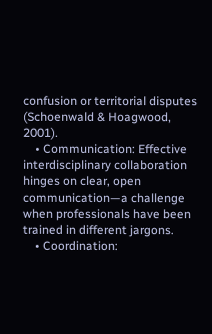confusion or territorial disputes (Schoenwald & Hoagwood, 2001).
    • Communication: Effective interdisciplinary collaboration hinges on clear, open communication—a challenge when professionals have been trained in different jargons.
    • Coordination: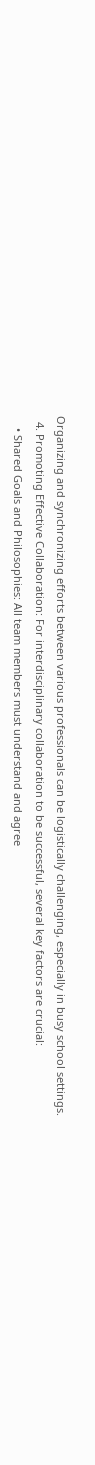Organizing and synchronizing efforts between various professionals can be logistically challenging, especially in busy school settings.
  4. Promoting Effective Collaboration: For interdisciplinary collaboration to be successful, several key factors are crucial:
    • Shared Goals and Philosophies: All team members must understand and agree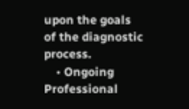upon the goals of the diagnostic process.
    • Ongoing Professional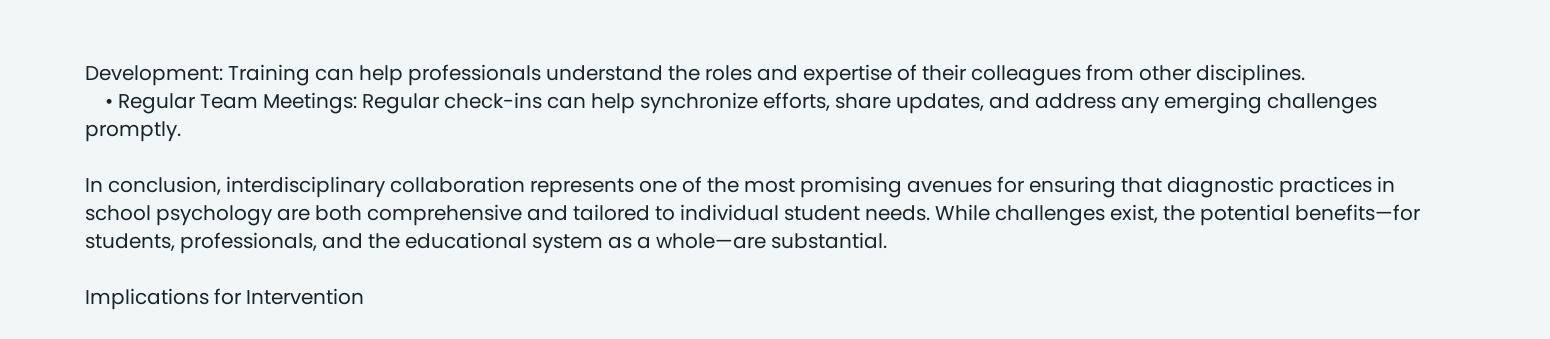Development: Training can help professionals understand the roles and expertise of their colleagues from other disciplines.
    • Regular Team Meetings: Regular check-ins can help synchronize efforts, share updates, and address any emerging challenges promptly.

In conclusion, interdisciplinary collaboration represents one of the most promising avenues for ensuring that diagnostic practices in school psychology are both comprehensive and tailored to individual student needs. While challenges exist, the potential benefits—for students, professionals, and the educational system as a whole—are substantial.

Implications for Intervention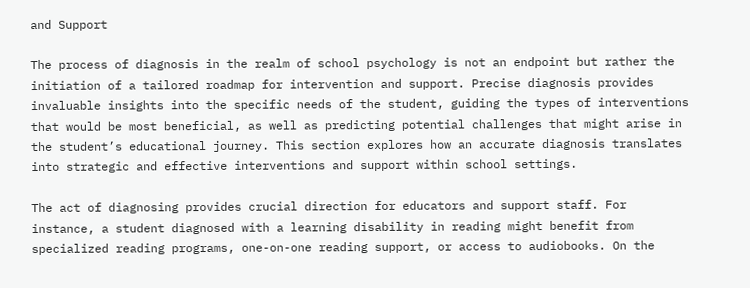and Support

The process of diagnosis in the realm of school psychology is not an endpoint but rather the initiation of a tailored roadmap for intervention and support. Precise diagnosis provides invaluable insights into the specific needs of the student, guiding the types of interventions that would be most beneficial, as well as predicting potential challenges that might arise in the student’s educational journey. This section explores how an accurate diagnosis translates into strategic and effective interventions and support within school settings.

The act of diagnosing provides crucial direction for educators and support staff. For instance, a student diagnosed with a learning disability in reading might benefit from specialized reading programs, one-on-one reading support, or access to audiobooks. On the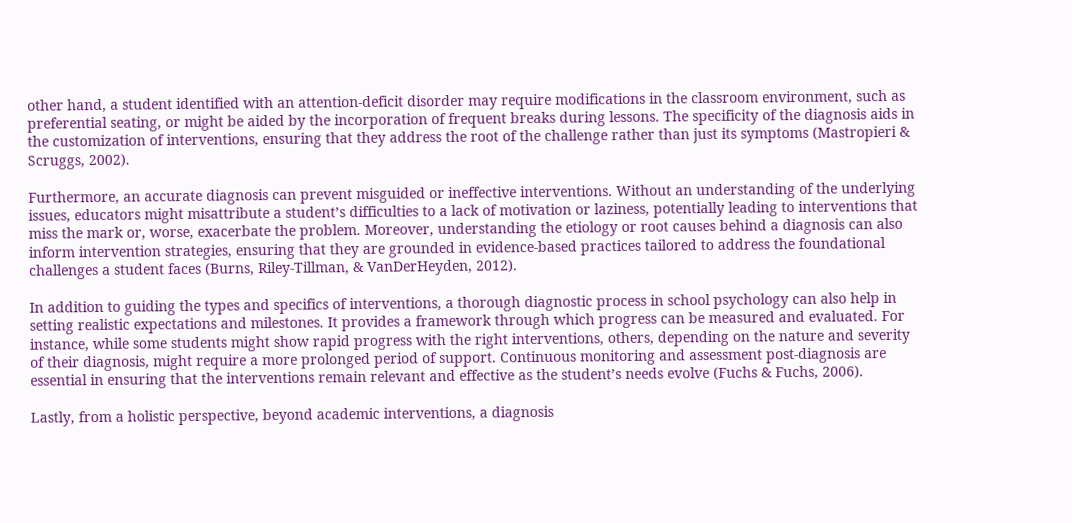other hand, a student identified with an attention-deficit disorder may require modifications in the classroom environment, such as preferential seating, or might be aided by the incorporation of frequent breaks during lessons. The specificity of the diagnosis aids in the customization of interventions, ensuring that they address the root of the challenge rather than just its symptoms (Mastropieri & Scruggs, 2002).

Furthermore, an accurate diagnosis can prevent misguided or ineffective interventions. Without an understanding of the underlying issues, educators might misattribute a student’s difficulties to a lack of motivation or laziness, potentially leading to interventions that miss the mark or, worse, exacerbate the problem. Moreover, understanding the etiology or root causes behind a diagnosis can also inform intervention strategies, ensuring that they are grounded in evidence-based practices tailored to address the foundational challenges a student faces (Burns, Riley-Tillman, & VanDerHeyden, 2012).

In addition to guiding the types and specifics of interventions, a thorough diagnostic process in school psychology can also help in setting realistic expectations and milestones. It provides a framework through which progress can be measured and evaluated. For instance, while some students might show rapid progress with the right interventions, others, depending on the nature and severity of their diagnosis, might require a more prolonged period of support. Continuous monitoring and assessment post-diagnosis are essential in ensuring that the interventions remain relevant and effective as the student’s needs evolve (Fuchs & Fuchs, 2006).

Lastly, from a holistic perspective, beyond academic interventions, a diagnosis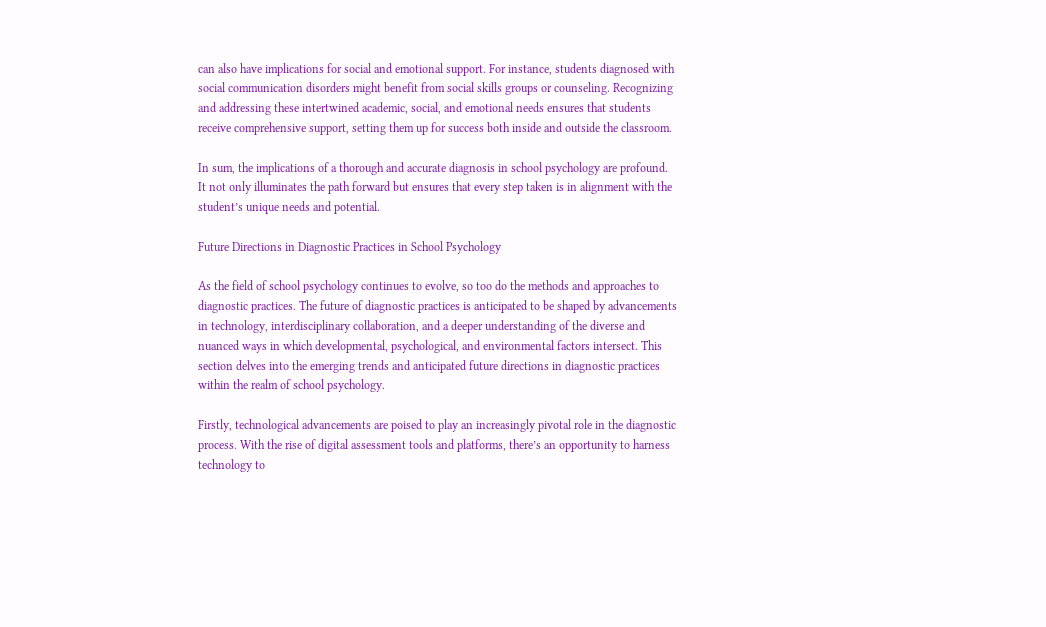can also have implications for social and emotional support. For instance, students diagnosed with social communication disorders might benefit from social skills groups or counseling. Recognizing and addressing these intertwined academic, social, and emotional needs ensures that students receive comprehensive support, setting them up for success both inside and outside the classroom.

In sum, the implications of a thorough and accurate diagnosis in school psychology are profound. It not only illuminates the path forward but ensures that every step taken is in alignment with the student’s unique needs and potential.

Future Directions in Diagnostic Practices in School Psychology

As the field of school psychology continues to evolve, so too do the methods and approaches to diagnostic practices. The future of diagnostic practices is anticipated to be shaped by advancements in technology, interdisciplinary collaboration, and a deeper understanding of the diverse and nuanced ways in which developmental, psychological, and environmental factors intersect. This section delves into the emerging trends and anticipated future directions in diagnostic practices within the realm of school psychology.

Firstly, technological advancements are poised to play an increasingly pivotal role in the diagnostic process. With the rise of digital assessment tools and platforms, there’s an opportunity to harness technology to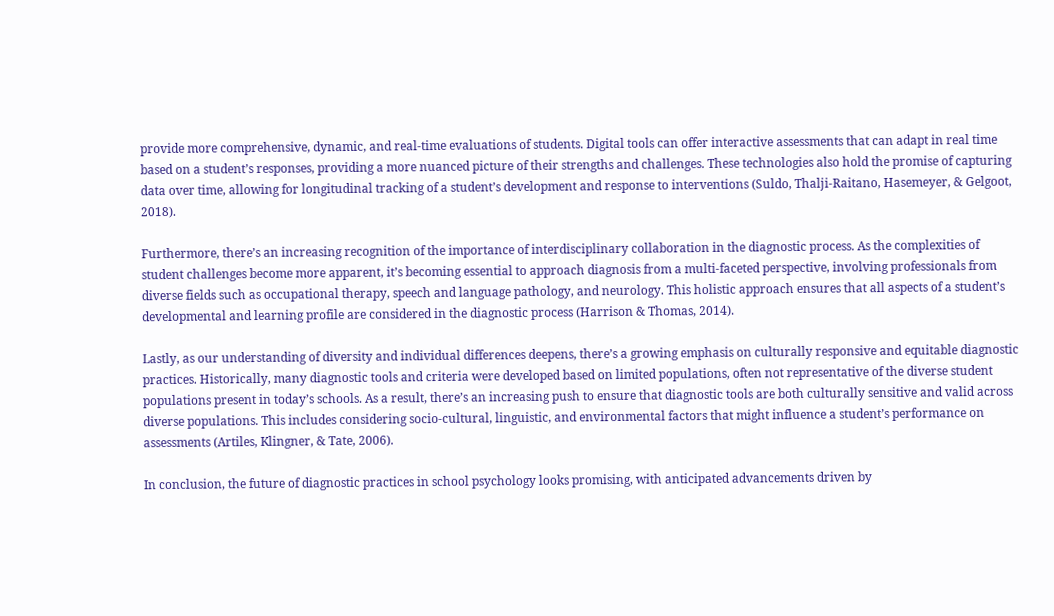provide more comprehensive, dynamic, and real-time evaluations of students. Digital tools can offer interactive assessments that can adapt in real time based on a student’s responses, providing a more nuanced picture of their strengths and challenges. These technologies also hold the promise of capturing data over time, allowing for longitudinal tracking of a student’s development and response to interventions (Suldo, Thalji-Raitano, Hasemeyer, & Gelgoot, 2018).

Furthermore, there’s an increasing recognition of the importance of interdisciplinary collaboration in the diagnostic process. As the complexities of student challenges become more apparent, it’s becoming essential to approach diagnosis from a multi-faceted perspective, involving professionals from diverse fields such as occupational therapy, speech and language pathology, and neurology. This holistic approach ensures that all aspects of a student’s developmental and learning profile are considered in the diagnostic process (Harrison & Thomas, 2014).

Lastly, as our understanding of diversity and individual differences deepens, there’s a growing emphasis on culturally responsive and equitable diagnostic practices. Historically, many diagnostic tools and criteria were developed based on limited populations, often not representative of the diverse student populations present in today’s schools. As a result, there’s an increasing push to ensure that diagnostic tools are both culturally sensitive and valid across diverse populations. This includes considering socio-cultural, linguistic, and environmental factors that might influence a student’s performance on assessments (Artiles, Klingner, & Tate, 2006).

In conclusion, the future of diagnostic practices in school psychology looks promising, with anticipated advancements driven by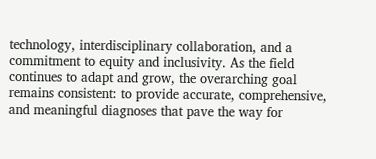technology, interdisciplinary collaboration, and a commitment to equity and inclusivity. As the field continues to adapt and grow, the overarching goal remains consistent: to provide accurate, comprehensive, and meaningful diagnoses that pave the way for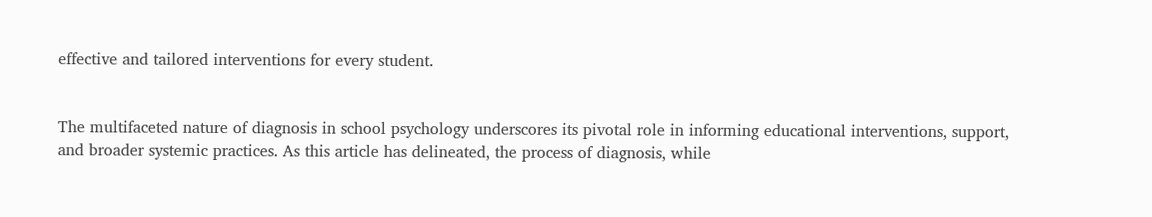effective and tailored interventions for every student.


The multifaceted nature of diagnosis in school psychology underscores its pivotal role in informing educational interventions, support, and broader systemic practices. As this article has delineated, the process of diagnosis, while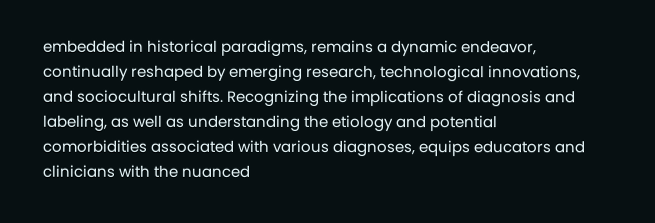embedded in historical paradigms, remains a dynamic endeavor, continually reshaped by emerging research, technological innovations, and sociocultural shifts. Recognizing the implications of diagnosis and labeling, as well as understanding the etiology and potential comorbidities associated with various diagnoses, equips educators and clinicians with the nuanced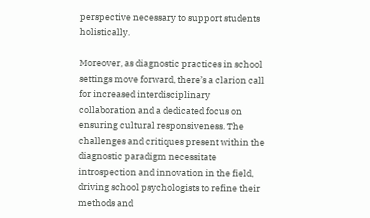perspective necessary to support students holistically.

Moreover, as diagnostic practices in school settings move forward, there’s a clarion call for increased interdisciplinary collaboration and a dedicated focus on ensuring cultural responsiveness. The challenges and critiques present within the diagnostic paradigm necessitate introspection and innovation in the field, driving school psychologists to refine their methods and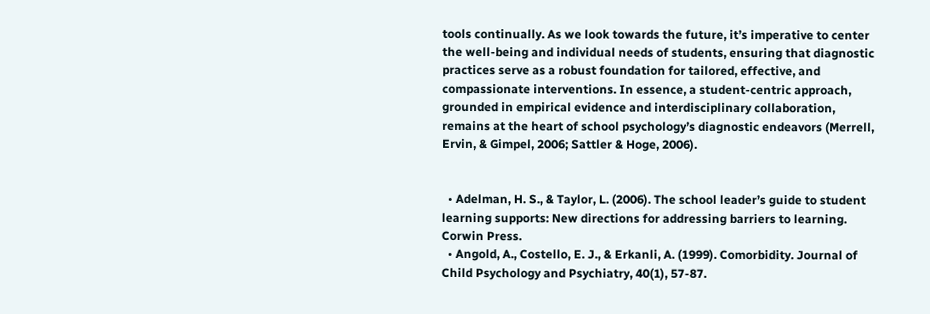tools continually. As we look towards the future, it’s imperative to center the well-being and individual needs of students, ensuring that diagnostic practices serve as a robust foundation for tailored, effective, and compassionate interventions. In essence, a student-centric approach, grounded in empirical evidence and interdisciplinary collaboration, remains at the heart of school psychology’s diagnostic endeavors (Merrell, Ervin, & Gimpel, 2006; Sattler & Hoge, 2006).


  • Adelman, H. S., & Taylor, L. (2006). The school leader’s guide to student learning supports: New directions for addressing barriers to learning. Corwin Press.
  • Angold, A., Costello, E. J., & Erkanli, A. (1999). Comorbidity. Journal of Child Psychology and Psychiatry, 40(1), 57-87.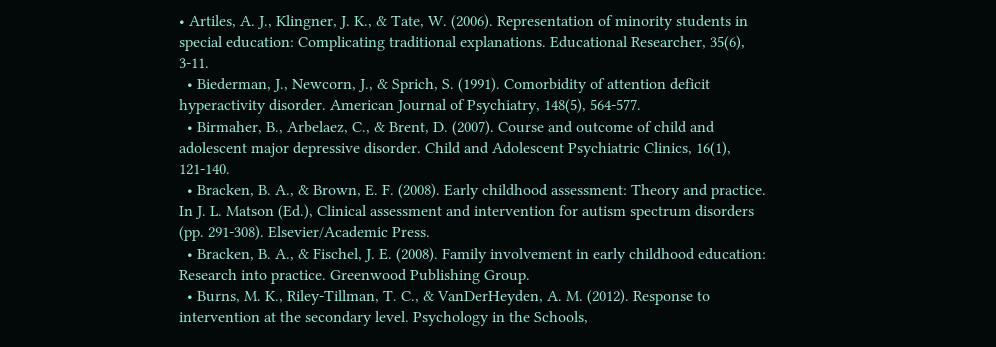• Artiles, A. J., Klingner, J. K., & Tate, W. (2006). Representation of minority students in special education: Complicating traditional explanations. Educational Researcher, 35(6), 3-11.
  • Biederman, J., Newcorn, J., & Sprich, S. (1991). Comorbidity of attention deficit hyperactivity disorder. American Journal of Psychiatry, 148(5), 564-577.
  • Birmaher, B., Arbelaez, C., & Brent, D. (2007). Course and outcome of child and adolescent major depressive disorder. Child and Adolescent Psychiatric Clinics, 16(1), 121-140.
  • Bracken, B. A., & Brown, E. F. (2008). Early childhood assessment: Theory and practice. In J. L. Matson (Ed.), Clinical assessment and intervention for autism spectrum disorders (pp. 291-308). Elsevier/Academic Press.
  • Bracken, B. A., & Fischel, J. E. (2008). Family involvement in early childhood education: Research into practice. Greenwood Publishing Group.
  • Burns, M. K., Riley-Tillman, T. C., & VanDerHeyden, A. M. (2012). Response to intervention at the secondary level. Psychology in the Schools,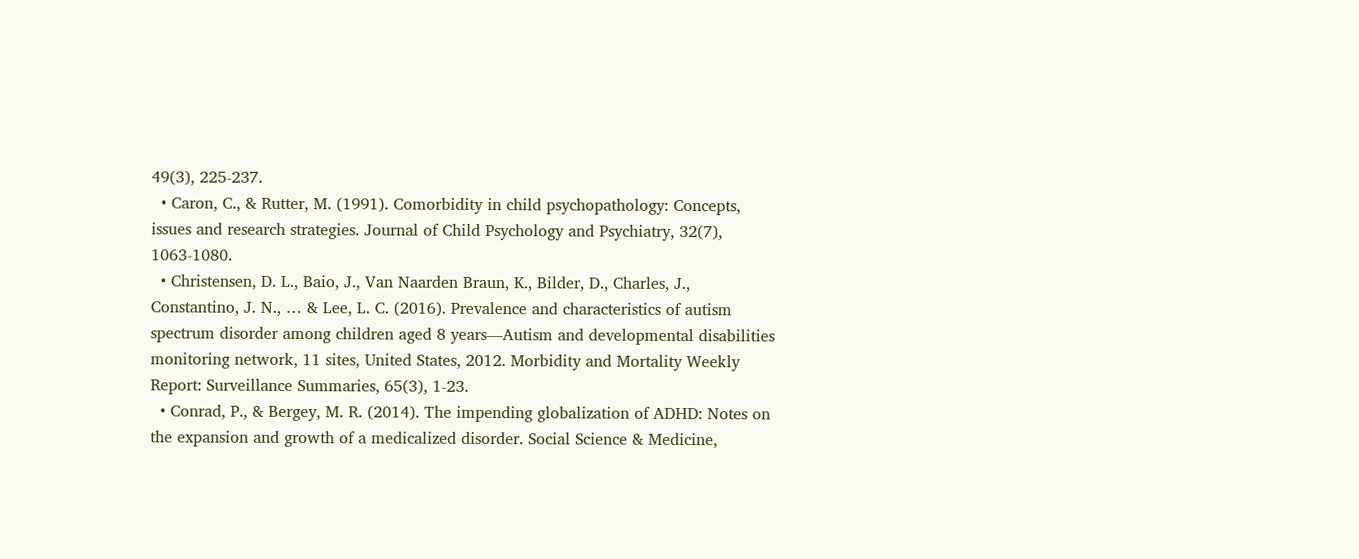49(3), 225-237.
  • Caron, C., & Rutter, M. (1991). Comorbidity in child psychopathology: Concepts, issues and research strategies. Journal of Child Psychology and Psychiatry, 32(7), 1063-1080.
  • Christensen, D. L., Baio, J., Van Naarden Braun, K., Bilder, D., Charles, J., Constantino, J. N., … & Lee, L. C. (2016). Prevalence and characteristics of autism spectrum disorder among children aged 8 years—Autism and developmental disabilities monitoring network, 11 sites, United States, 2012. Morbidity and Mortality Weekly Report: Surveillance Summaries, 65(3), 1-23.
  • Conrad, P., & Bergey, M. R. (2014). The impending globalization of ADHD: Notes on the expansion and growth of a medicalized disorder. Social Science & Medicine,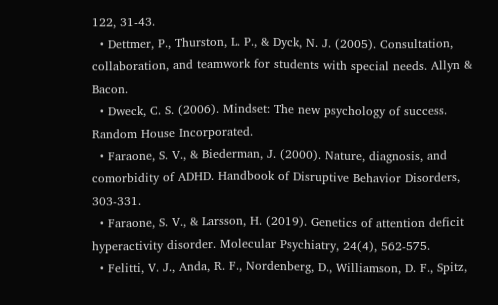122, 31-43.
  • Dettmer, P., Thurston, L. P., & Dyck, N. J. (2005). Consultation, collaboration, and teamwork for students with special needs. Allyn & Bacon.
  • Dweck, C. S. (2006). Mindset: The new psychology of success. Random House Incorporated.
  • Faraone, S. V., & Biederman, J. (2000). Nature, diagnosis, and comorbidity of ADHD. Handbook of Disruptive Behavior Disorders, 303-331.
  • Faraone, S. V., & Larsson, H. (2019). Genetics of attention deficit hyperactivity disorder. Molecular Psychiatry, 24(4), 562-575.
  • Felitti, V. J., Anda, R. F., Nordenberg, D., Williamson, D. F., Spitz,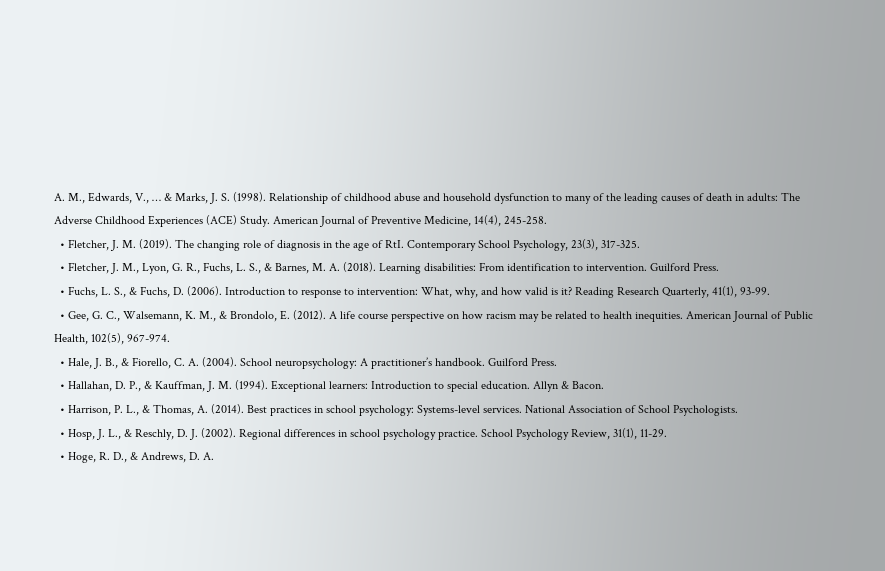A. M., Edwards, V., … & Marks, J. S. (1998). Relationship of childhood abuse and household dysfunction to many of the leading causes of death in adults: The Adverse Childhood Experiences (ACE) Study. American Journal of Preventive Medicine, 14(4), 245-258.
  • Fletcher, J. M. (2019). The changing role of diagnosis in the age of RtI. Contemporary School Psychology, 23(3), 317-325.
  • Fletcher, J. M., Lyon, G. R., Fuchs, L. S., & Barnes, M. A. (2018). Learning disabilities: From identification to intervention. Guilford Press.
  • Fuchs, L. S., & Fuchs, D. (2006). Introduction to response to intervention: What, why, and how valid is it? Reading Research Quarterly, 41(1), 93-99.
  • Gee, G. C., Walsemann, K. M., & Brondolo, E. (2012). A life course perspective on how racism may be related to health inequities. American Journal of Public Health, 102(5), 967-974.
  • Hale, J. B., & Fiorello, C. A. (2004). School neuropsychology: A practitioner’s handbook. Guilford Press.
  • Hallahan, D. P., & Kauffman, J. M. (1994). Exceptional learners: Introduction to special education. Allyn & Bacon.
  • Harrison, P. L., & Thomas, A. (2014). Best practices in school psychology: Systems-level services. National Association of School Psychologists.
  • Hosp, J. L., & Reschly, D. J. (2002). Regional differences in school psychology practice. School Psychology Review, 31(1), 11-29.
  • Hoge, R. D., & Andrews, D. A.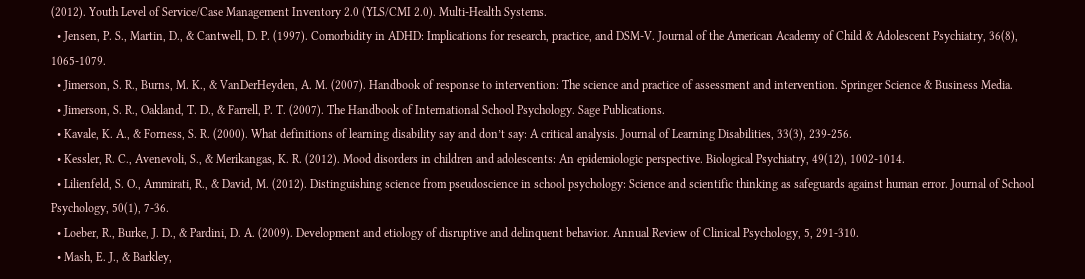(2012). Youth Level of Service/Case Management Inventory 2.0 (YLS/CMI 2.0). Multi-Health Systems.
  • Jensen, P. S., Martin, D., & Cantwell, D. P. (1997). Comorbidity in ADHD: Implications for research, practice, and DSM-V. Journal of the American Academy of Child & Adolescent Psychiatry, 36(8), 1065-1079.
  • Jimerson, S. R., Burns, M. K., & VanDerHeyden, A. M. (2007). Handbook of response to intervention: The science and practice of assessment and intervention. Springer Science & Business Media.
  • Jimerson, S. R., Oakland, T. D., & Farrell, P. T. (2007). The Handbook of International School Psychology. Sage Publications.
  • Kavale, K. A., & Forness, S. R. (2000). What definitions of learning disability say and don’t say: A critical analysis. Journal of Learning Disabilities, 33(3), 239-256.
  • Kessler, R. C., Avenevoli, S., & Merikangas, K. R. (2012). Mood disorders in children and adolescents: An epidemiologic perspective. Biological Psychiatry, 49(12), 1002-1014.
  • Lilienfeld, S. O., Ammirati, R., & David, M. (2012). Distinguishing science from pseudoscience in school psychology: Science and scientific thinking as safeguards against human error. Journal of School Psychology, 50(1), 7-36.
  • Loeber, R., Burke, J. D., & Pardini, D. A. (2009). Development and etiology of disruptive and delinquent behavior. Annual Review of Clinical Psychology, 5, 291-310.
  • Mash, E. J., & Barkley,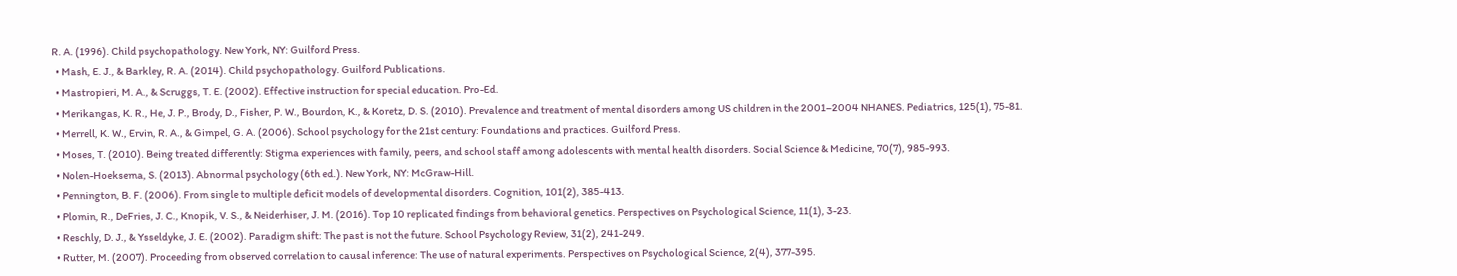R. A. (1996). Child psychopathology. New York, NY: Guilford Press.
  • Mash, E. J., & Barkley, R. A. (2014). Child psychopathology. Guilford Publications.
  • Mastropieri, M. A., & Scruggs, T. E. (2002). Effective instruction for special education. Pro-Ed.
  • Merikangas, K. R., He, J. P., Brody, D., Fisher, P. W., Bourdon, K., & Koretz, D. S. (2010). Prevalence and treatment of mental disorders among US children in the 2001–2004 NHANES. Pediatrics, 125(1), 75-81.
  • Merrell, K. W., Ervin, R. A., & Gimpel, G. A. (2006). School psychology for the 21st century: Foundations and practices. Guilford Press.
  • Moses, T. (2010). Being treated differently: Stigma experiences with family, peers, and school staff among adolescents with mental health disorders. Social Science & Medicine, 70(7), 985-993.
  • Nolen-Hoeksema, S. (2013). Abnormal psychology (6th ed.). New York, NY: McGraw-Hill.
  • Pennington, B. F. (2006). From single to multiple deficit models of developmental disorders. Cognition, 101(2), 385-413.
  • Plomin, R., DeFries, J. C., Knopik, V. S., & Neiderhiser, J. M. (2016). Top 10 replicated findings from behavioral genetics. Perspectives on Psychological Science, 11(1), 3-23.
  • Reschly, D. J., & Ysseldyke, J. E. (2002). Paradigm shift: The past is not the future. School Psychology Review, 31(2), 241-249.
  • Rutter, M. (2007). Proceeding from observed correlation to causal inference: The use of natural experiments. Perspectives on Psychological Science, 2(4), 377-395.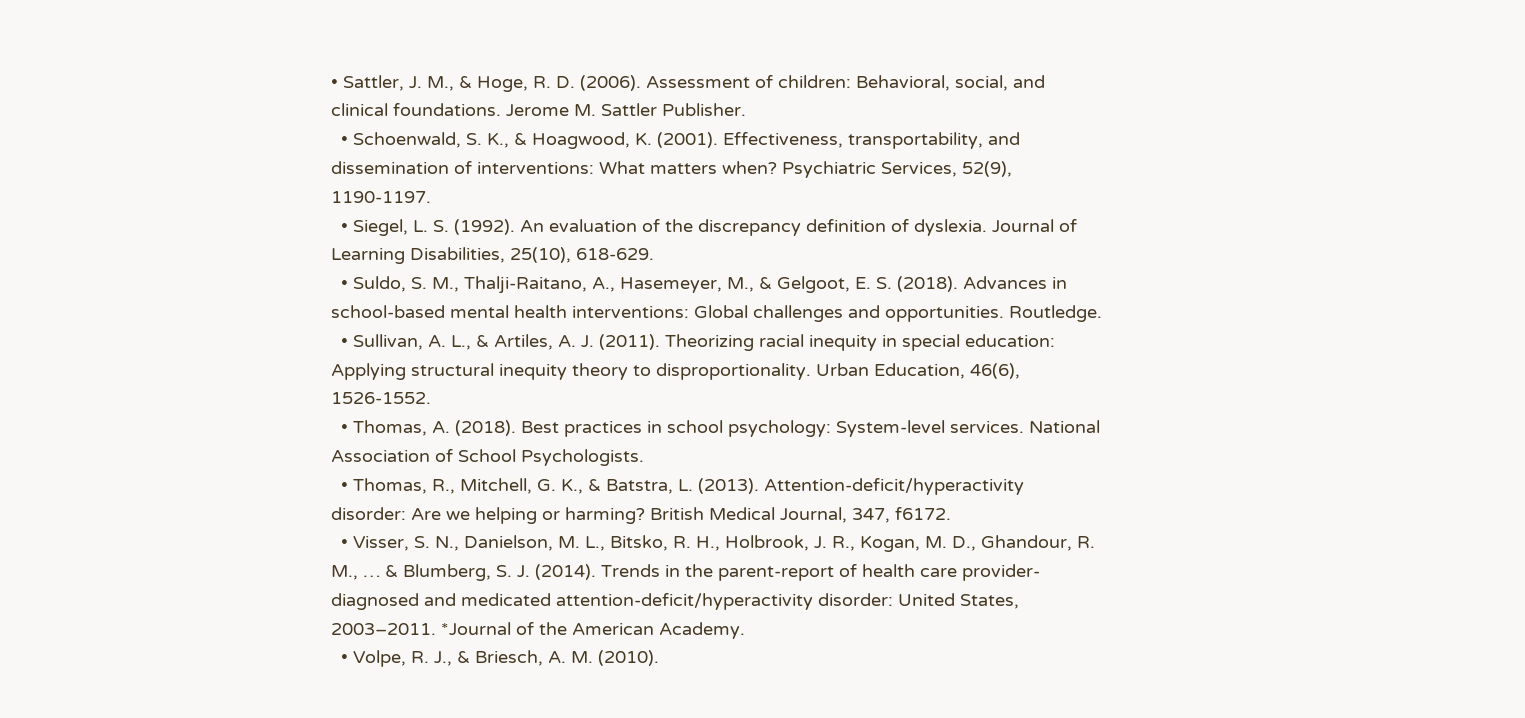• Sattler, J. M., & Hoge, R. D. (2006). Assessment of children: Behavioral, social, and clinical foundations. Jerome M. Sattler Publisher.
  • Schoenwald, S. K., & Hoagwood, K. (2001). Effectiveness, transportability, and dissemination of interventions: What matters when? Psychiatric Services, 52(9), 1190-1197.
  • Siegel, L. S. (1992). An evaluation of the discrepancy definition of dyslexia. Journal of Learning Disabilities, 25(10), 618-629.
  • Suldo, S. M., Thalji-Raitano, A., Hasemeyer, M., & Gelgoot, E. S. (2018). Advances in school-based mental health interventions: Global challenges and opportunities. Routledge.
  • Sullivan, A. L., & Artiles, A. J. (2011). Theorizing racial inequity in special education: Applying structural inequity theory to disproportionality. Urban Education, 46(6), 1526-1552.
  • Thomas, A. (2018). Best practices in school psychology: System-level services. National Association of School Psychologists.
  • Thomas, R., Mitchell, G. K., & Batstra, L. (2013). Attention-deficit/hyperactivity disorder: Are we helping or harming? British Medical Journal, 347, f6172.
  • Visser, S. N., Danielson, M. L., Bitsko, R. H., Holbrook, J. R., Kogan, M. D., Ghandour, R. M., … & Blumberg, S. J. (2014). Trends in the parent-report of health care provider-diagnosed and medicated attention-deficit/hyperactivity disorder: United States, 2003–2011. *Journal of the American Academy.
  • Volpe, R. J., & Briesch, A. M. (2010).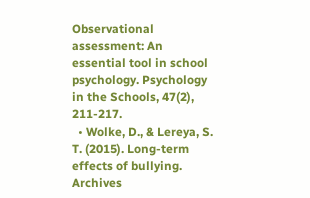Observational assessment: An essential tool in school psychology. Psychology in the Schools, 47(2), 211-217.
  • Wolke, D., & Lereya, S. T. (2015). Long-term effects of bullying. Archives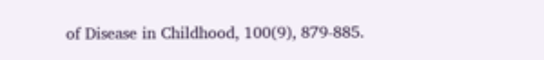of Disease in Childhood, 100(9), 879-885.